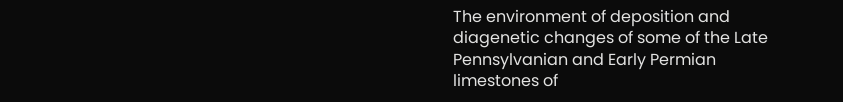The environment of deposition and diagenetic changes of some of the Late Pennsylvanian and Early Permian limestones of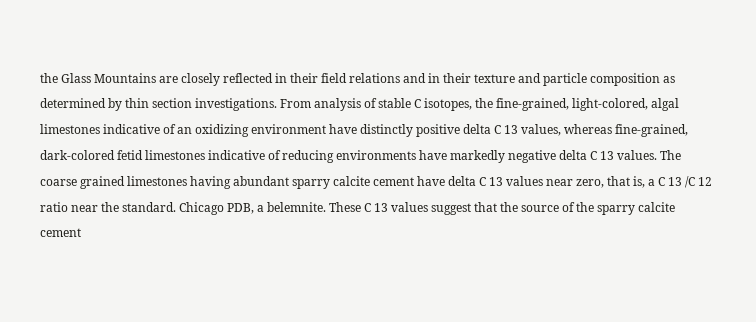the Glass Mountains are closely reflected in their field relations and in their texture and particle composition as determined by thin section investigations. From analysis of stable C isotopes, the fine-grained, light-colored, algal limestones indicative of an oxidizing environment have distinctly positive delta C 13 values, whereas fine-grained, dark-colored fetid limestones indicative of reducing environments have markedly negative delta C 13 values. The coarse grained limestones having abundant sparry calcite cement have delta C 13 values near zero, that is, a C 13 /C 12 ratio near the standard. Chicago PDB, a belemnite. These C 13 values suggest that the source of the sparry calcite cement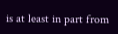is at least in part from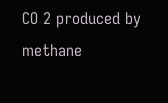CO 2 produced by methane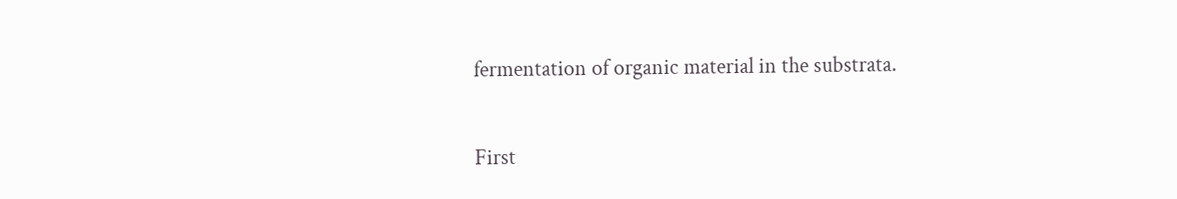fermentation of organic material in the substrata.

First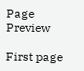Page Preview

First page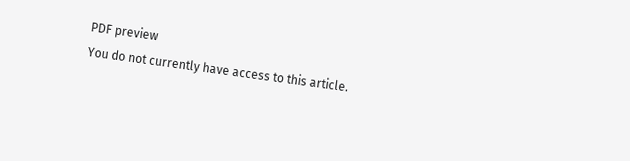PDF preview
You do not currently have access to this article.